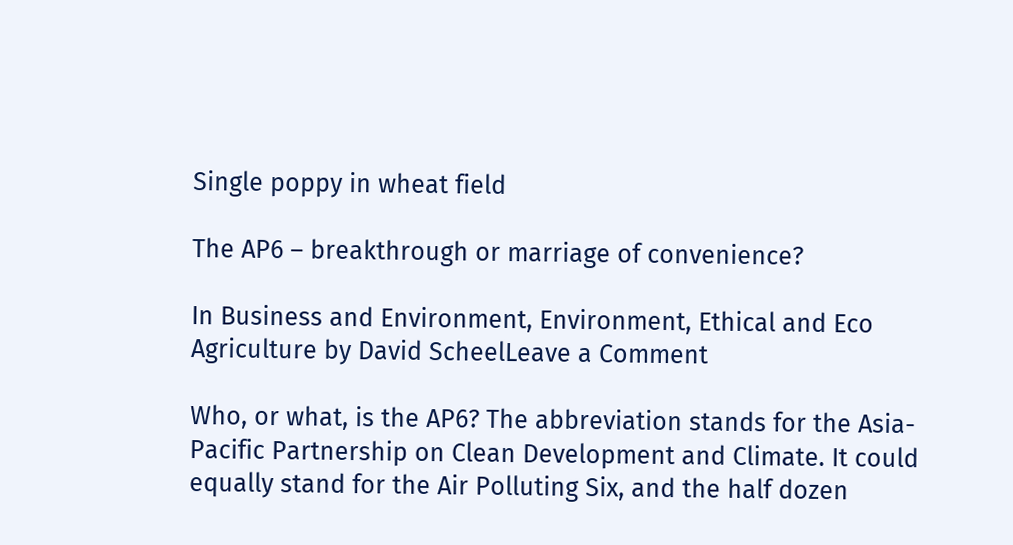Single poppy in wheat field

The AP6 – breakthrough or marriage of convenience?

In Business and Environment, Environment, Ethical and Eco Agriculture by David ScheelLeave a Comment

Who, or what, is the AP6? The abbreviation stands for the Asia-Pacific Partnership on Clean Development and Climate. It could equally stand for the Air Polluting Six, and the half dozen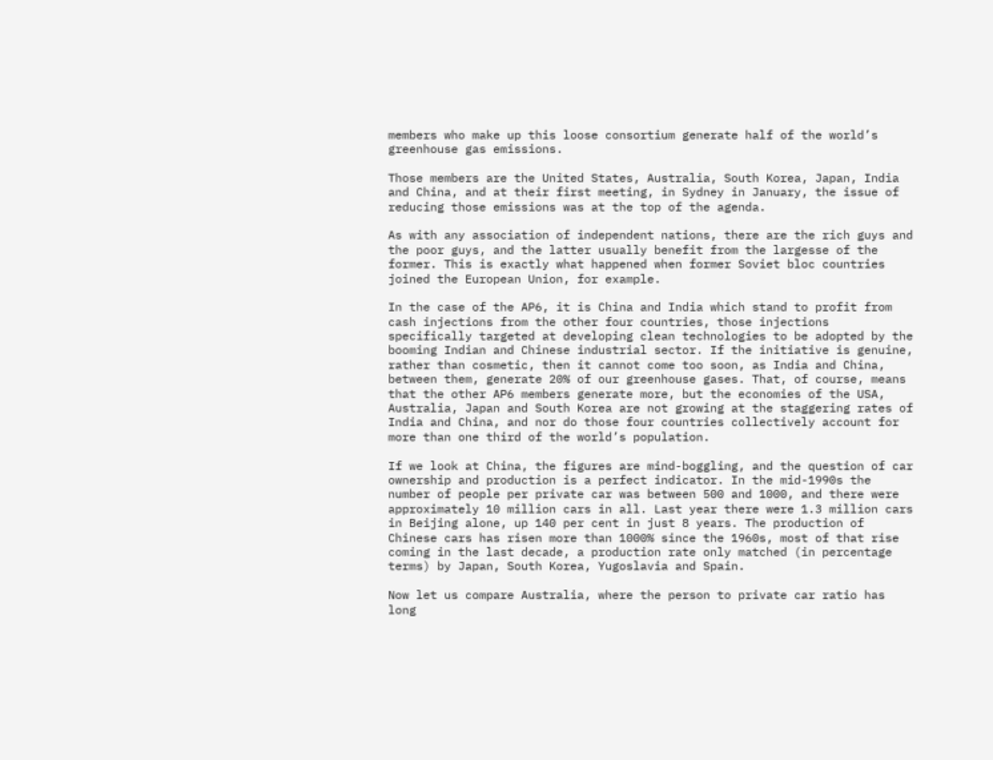members who make up this loose consortium generate half of the world’s greenhouse gas emissions.

Those members are the United States, Australia, South Korea, Japan, India and China, and at their first meeting, in Sydney in January, the issue of reducing those emissions was at the top of the agenda.

As with any association of independent nations, there are the rich guys and the poor guys, and the latter usually benefit from the largesse of the former. This is exactly what happened when former Soviet bloc countries joined the European Union, for example.

In the case of the AP6, it is China and India which stand to profit from cash injections from the other four countries, those injections specifically targeted at developing clean technologies to be adopted by the booming Indian and Chinese industrial sector. If the initiative is genuine, rather than cosmetic, then it cannot come too soon, as India and China, between them, generate 20% of our greenhouse gases. That, of course, means that the other AP6 members generate more, but the economies of the USA, Australia, Japan and South Korea are not growing at the staggering rates of India and China, and nor do those four countries collectively account for more than one third of the world’s population.

If we look at China, the figures are mind-boggling, and the question of car ownership and production is a perfect indicator. In the mid-1990s the number of people per private car was between 500 and 1000, and there were approximately 10 million cars in all. Last year there were 1.3 million cars in Beijing alone, up 140 per cent in just 8 years. The production of Chinese cars has risen more than 1000% since the 1960s, most of that rise coming in the last decade, a production rate only matched (in percentage terms) by Japan, South Korea, Yugoslavia and Spain.

Now let us compare Australia, where the person to private car ratio has long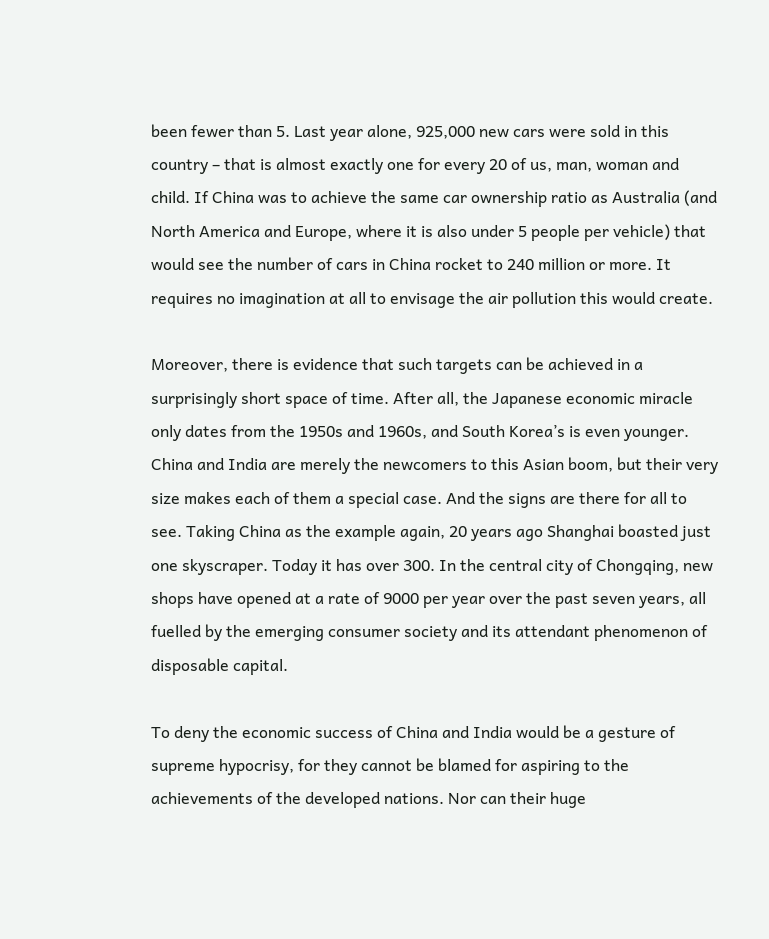been fewer than 5. Last year alone, 925,000 new cars were sold in this country – that is almost exactly one for every 20 of us, man, woman and child. If China was to achieve the same car ownership ratio as Australia (and North America and Europe, where it is also under 5 people per vehicle) that would see the number of cars in China rocket to 240 million or more. It requires no imagination at all to envisage the air pollution this would create.

Moreover, there is evidence that such targets can be achieved in a surprisingly short space of time. After all, the Japanese economic miracle only dates from the 1950s and 1960s, and South Korea’s is even younger. China and India are merely the newcomers to this Asian boom, but their very size makes each of them a special case. And the signs are there for all to see. Taking China as the example again, 20 years ago Shanghai boasted just one skyscraper. Today it has over 300. In the central city of Chongqing, new shops have opened at a rate of 9000 per year over the past seven years, all fuelled by the emerging consumer society and its attendant phenomenon of disposable capital.

To deny the economic success of China and India would be a gesture of supreme hypocrisy, for they cannot be blamed for aspiring to the achievements of the developed nations. Nor can their huge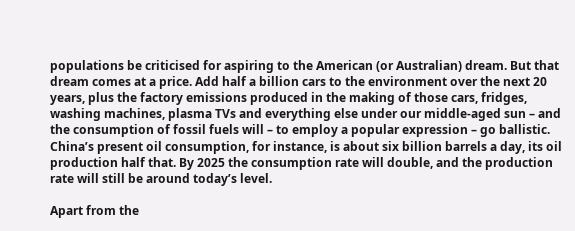populations be criticised for aspiring to the American (or Australian) dream. But that dream comes at a price. Add half a billion cars to the environment over the next 20 years, plus the factory emissions produced in the making of those cars, fridges, washing machines, plasma TVs and everything else under our middle-aged sun – and the consumption of fossil fuels will – to employ a popular expression – go ballistic. China’s present oil consumption, for instance, is about six billion barrels a day, its oil production half that. By 2025 the consumption rate will double, and the production rate will still be around today’s level.

Apart from the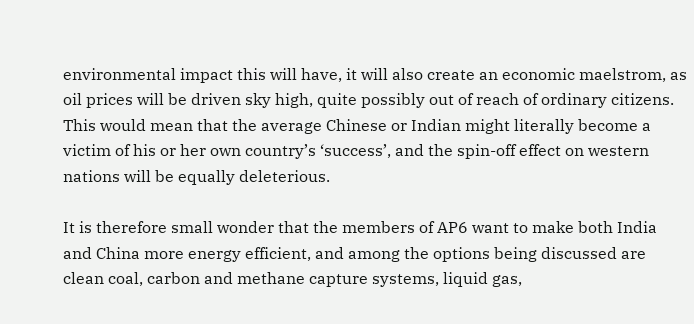environmental impact this will have, it will also create an economic maelstrom, as oil prices will be driven sky high, quite possibly out of reach of ordinary citizens. This would mean that the average Chinese or Indian might literally become a victim of his or her own country’s ‘success’, and the spin-off effect on western nations will be equally deleterious.

It is therefore small wonder that the members of AP6 want to make both India and China more energy efficient, and among the options being discussed are clean coal, carbon and methane capture systems, liquid gas,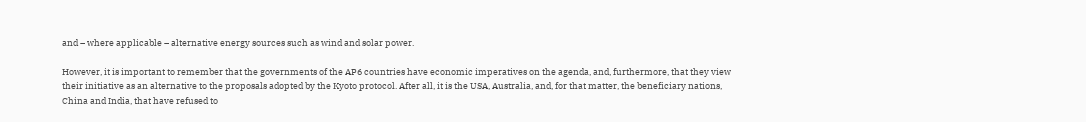and – where applicable – alternative energy sources such as wind and solar power.

However, it is important to remember that the governments of the AP6 countries have economic imperatives on the agenda, and, furthermore, that they view their initiative as an alternative to the proposals adopted by the Kyoto protocol. After all, it is the USA, Australia, and, for that matter, the beneficiary nations, China and India, that have refused to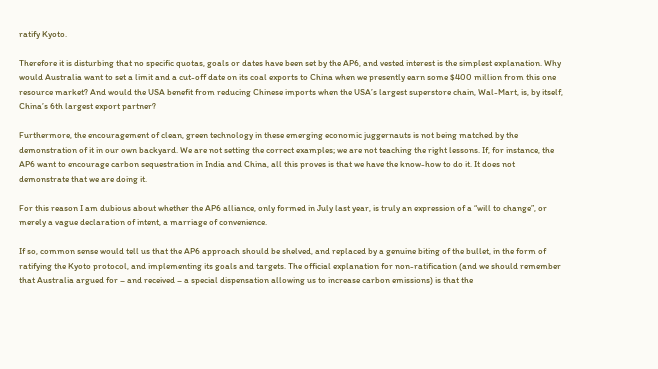ratify Kyoto.

Therefore it is disturbing that no specific quotas, goals or dates have been set by the AP6, and vested interest is the simplest explanation. Why would Australia want to set a limit and a cut-off date on its coal exports to China when we presently earn some $400 million from this one resource market? And would the USA benefit from reducing Chinese imports when the USA’s largest superstore chain, Wal-Mart, is, by itself, China’s 6th largest export partner?

Furthermore, the encouragement of clean, green technology in these emerging economic juggernauts is not being matched by the demonstration of it in our own backyard. We are not setting the correct examples; we are not teaching the right lessons. If, for instance, the AP6 want to encourage carbon sequestration in India and China, all this proves is that we have the know-how to do it. It does not demonstrate that we are doing it.

For this reason I am dubious about whether the AP6 alliance, only formed in July last year, is truly an expression of a “will to change”, or merely a vague declaration of intent, a marriage of convenience.

If so, common sense would tell us that the AP6 approach should be shelved, and replaced by a genuine biting of the bullet, in the form of ratifying the Kyoto protocol, and implementing its goals and targets. The official explanation for non-ratification (and we should remember that Australia argued for – and received – a special dispensation allowing us to increase carbon emissions) is that the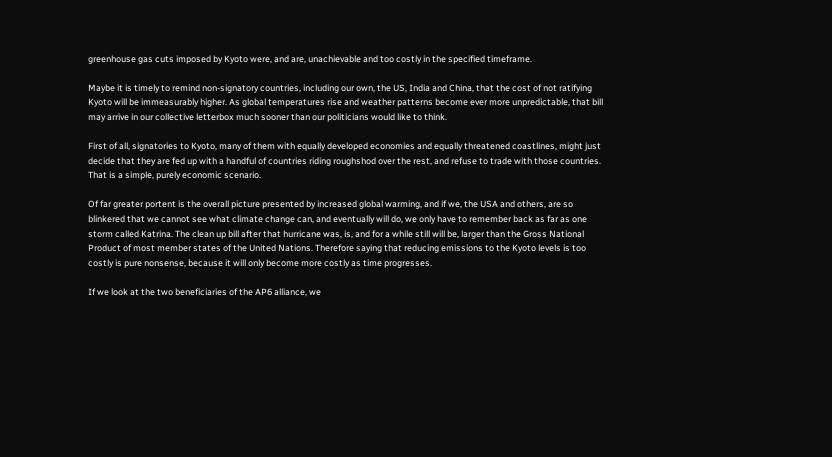greenhouse gas cuts imposed by Kyoto were, and are, unachievable and too costly in the specified timeframe.

Maybe it is timely to remind non-signatory countries, including our own, the US, India and China, that the cost of not ratifying Kyoto will be immeasurably higher. As global temperatures rise and weather patterns become ever more unpredictable, that bill may arrive in our collective letterbox much sooner than our politicians would like to think.

First of all, signatories to Kyoto, many of them with equally developed economies and equally threatened coastlines, might just decide that they are fed up with a handful of countries riding roughshod over the rest, and refuse to trade with those countries. That is a simple, purely economic scenario.

Of far greater portent is the overall picture presented by increased global warming, and if we, the USA and others, are so blinkered that we cannot see what climate change can, and eventually will do, we only have to remember back as far as one storm called Katrina. The clean up bill after that hurricane was, is, and for a while still will be, larger than the Gross National Product of most member states of the United Nations. Therefore saying that reducing emissions to the Kyoto levels is too costly is pure nonsense, because it will only become more costly as time progresses.

If we look at the two beneficiaries of the AP6 alliance, we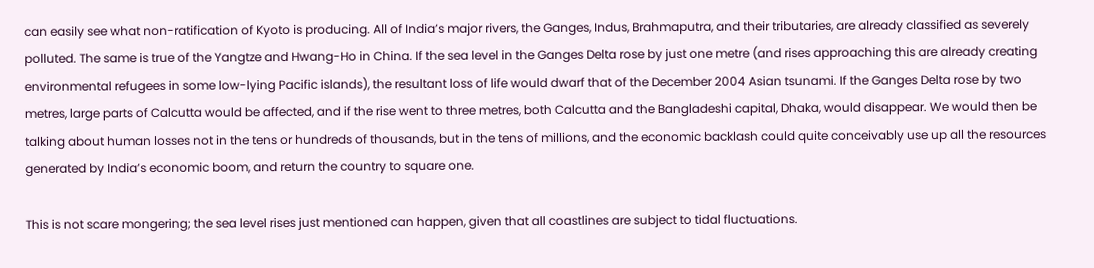can easily see what non-ratification of Kyoto is producing. All of India’s major rivers, the Ganges, Indus, Brahmaputra, and their tributaries, are already classified as severely polluted. The same is true of the Yangtze and Hwang-Ho in China. If the sea level in the Ganges Delta rose by just one metre (and rises approaching this are already creating environmental refugees in some low-lying Pacific islands), the resultant loss of life would dwarf that of the December 2004 Asian tsunami. If the Ganges Delta rose by two metres, large parts of Calcutta would be affected, and if the rise went to three metres, both Calcutta and the Bangladeshi capital, Dhaka, would disappear. We would then be talking about human losses not in the tens or hundreds of thousands, but in the tens of millions, and the economic backlash could quite conceivably use up all the resources generated by India’s economic boom, and return the country to square one.

This is not scare mongering; the sea level rises just mentioned can happen, given that all coastlines are subject to tidal fluctuations.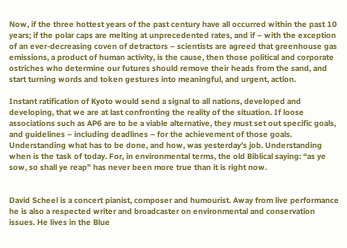Now, if the three hottest years of the past century have all occurred within the past 10 years; if the polar caps are melting at unprecedented rates, and if – with the exception of an ever-decreasing coven of detractors – scientists are agreed that greenhouse gas emissions, a product of human activity, is the cause, then those political and corporate ostriches who determine our futures should remove their heads from the sand, and start turning words and token gestures into meaningful, and urgent, action.

Instant ratification of Kyoto would send a signal to all nations, developed and developing, that we are at last confronting the reality of the situation. If loose associations such as AP6 are to be a viable alternative, they must set out specific goals, and guidelines – including deadlines – for the achievement of those goals. Understanding what has to be done, and how, was yesterday’s job. Understanding when is the task of today. For, in environmental terms, the old Biblical saying: “as ye sow, so shall ye reap” has never been more true than it is right now.


David Scheel is a concert pianist, composer and humourist. Away from live performance he is also a respected writer and broadcaster on environmental and conservation issues. He lives in the Blue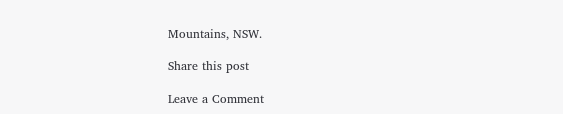Mountains, NSW.

Share this post

Leave a Comment